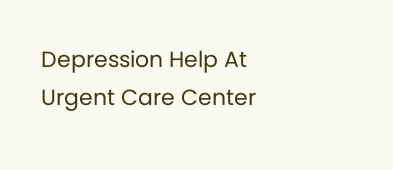Depression Help At Urgent Care Center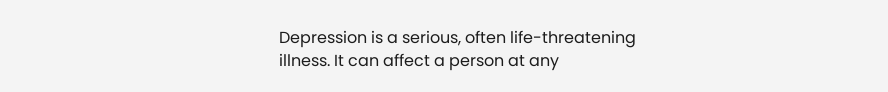Depression is a serious, often life-threatening illness. It can affect a person at any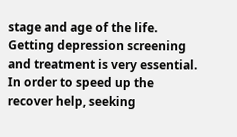stage and age of the life. Getting depression screening and treatment is very essential. In order to speed up the recover help, seeking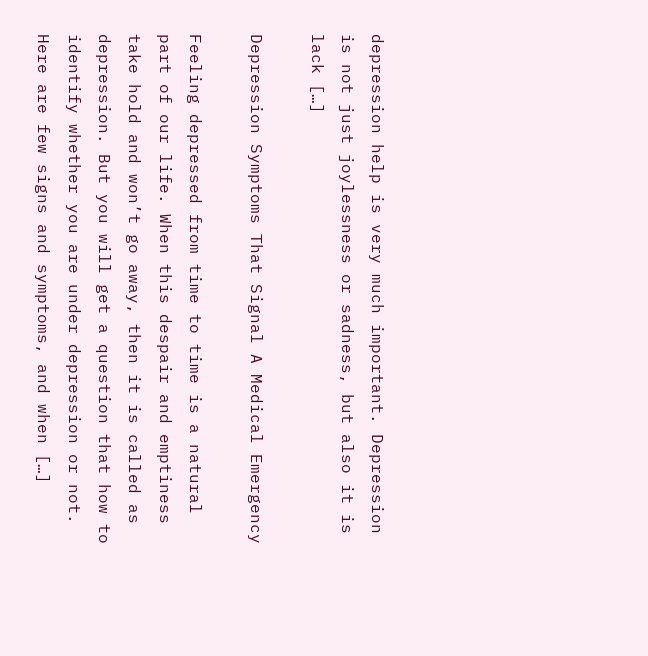depression help is very much important. Depression is not just joylessness or sadness, but also it is lack […]

Depression Symptoms That Signal A Medical Emergency

Feeling depressed from time to time is a natural part of our life. When this despair and emptiness take hold and won’t go away, then it is called as depression. But you will get a question that how to identify whether you are under depression or not. Here are few signs and symptoms, and when […]